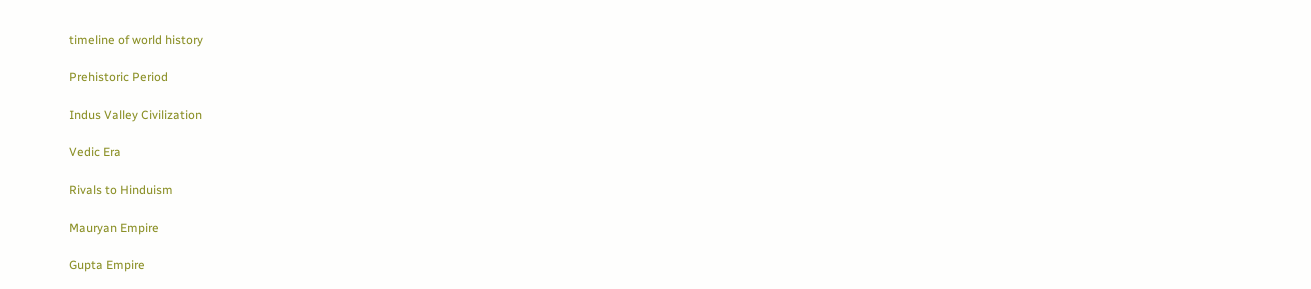timeline of world history

Prehistoric Period

Indus Valley Civilization

Vedic Era

Rivals to Hinduism

Mauryan Empire

Gupta Empire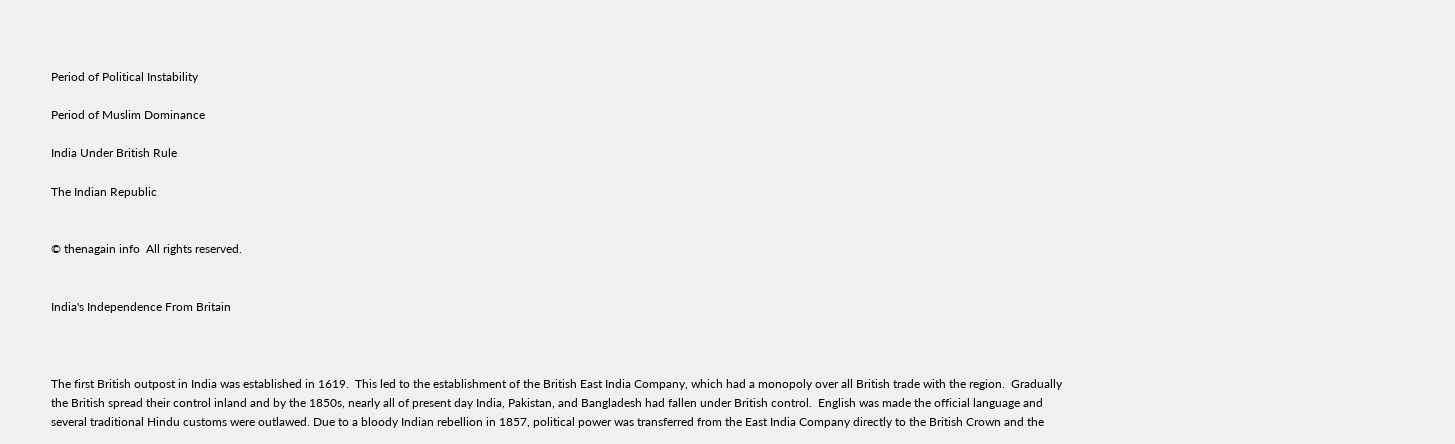Period of Political Instability

Period of Muslim Dominance

India Under British Rule

The Indian Republic


© thenagain info  All rights reserved.


India's Independence From Britain



The first British outpost in India was established in 1619.  This led to the establishment of the British East India Company, which had a monopoly over all British trade with the region.  Gradually the British spread their control inland and by the 1850s, nearly all of present day India, Pakistan, and Bangladesh had fallen under British control.  English was made the official language and several traditional Hindu customs were outlawed. Due to a bloody Indian rebellion in 1857, political power was transferred from the East India Company directly to the British Crown and the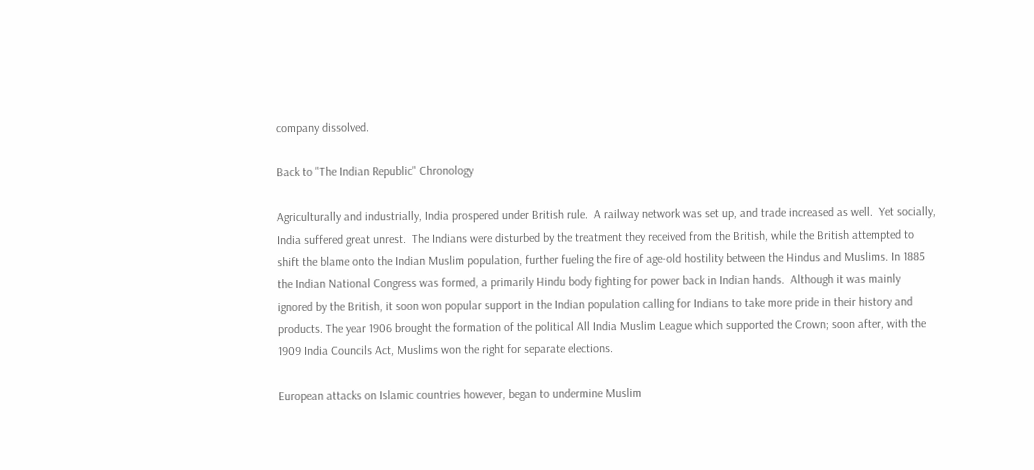company dissolved.

Back to "The Indian Republic" Chronology

Agriculturally and industrially, India prospered under British rule.  A railway network was set up, and trade increased as well.  Yet socially, India suffered great unrest.  The Indians were disturbed by the treatment they received from the British, while the British attempted to shift the blame onto the Indian Muslim population, further fueling the fire of age-old hostility between the Hindus and Muslims. In 1885 the Indian National Congress was formed, a primarily Hindu body fighting for power back in Indian hands.  Although it was mainly ignored by the British, it soon won popular support in the Indian population calling for Indians to take more pride in their history and products. The year 1906 brought the formation of the political All India Muslim League which supported the Crown; soon after, with the 1909 India Councils Act, Muslims won the right for separate elections.

European attacks on Islamic countries however, began to undermine Muslim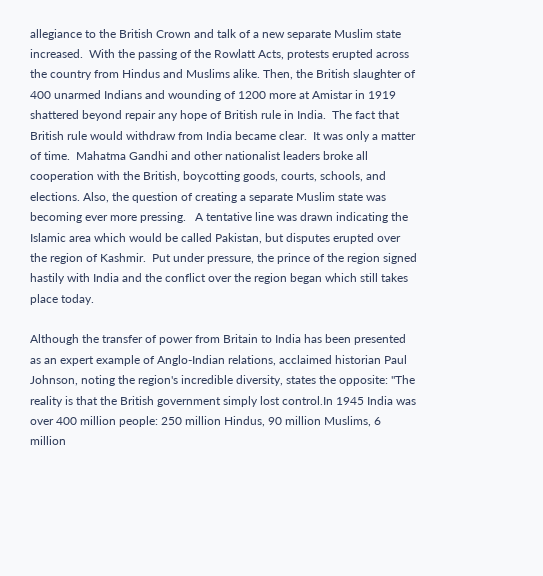allegiance to the British Crown and talk of a new separate Muslim state increased.  With the passing of the Rowlatt Acts, protests erupted across the country from Hindus and Muslims alike. Then, the British slaughter of 400 unarmed Indians and wounding of 1200 more at Amistar in 1919 shattered beyond repair any hope of British rule in India.  The fact that British rule would withdraw from India became clear.  It was only a matter of time.  Mahatma Gandhi and other nationalist leaders broke all cooperation with the British, boycotting goods, courts, schools, and elections. Also, the question of creating a separate Muslim state was becoming ever more pressing.   A tentative line was drawn indicating the Islamic area which would be called Pakistan, but disputes erupted over the region of Kashmir.  Put under pressure, the prince of the region signed hastily with India and the conflict over the region began which still takes place today.

Although the transfer of power from Britain to India has been presented as an expert example of Anglo-Indian relations, acclaimed historian Paul Johnson, noting the region's incredible diversity, states the opposite: "The reality is that the British government simply lost control.In 1945 India was over 400 million people: 250 million Hindus, 90 million Muslims, 6 million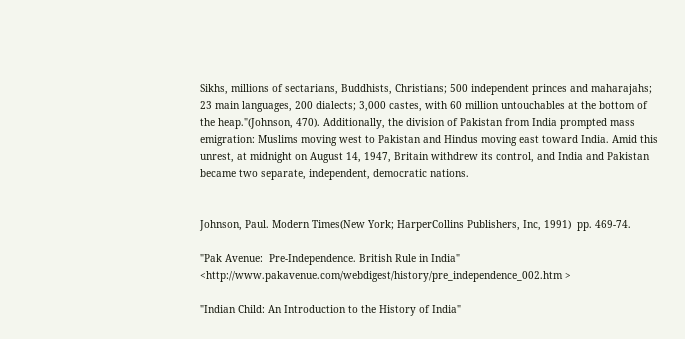Sikhs, millions of sectarians, Buddhists, Christians; 500 independent princes and maharajahs; 23 main languages, 200 dialects; 3,000 castes, with 60 million untouchables at the bottom of the heap."(Johnson, 470). Additionally, the division of Pakistan from India prompted mass emigration: Muslims moving west to Pakistan and Hindus moving east toward India. Amid this unrest, at midnight on August 14, 1947, Britain withdrew its control, and India and Pakistan became two separate, independent, democratic nations.


Johnson, Paul. Modern Times(New York; HarperCollins Publishers, Inc, 1991)  pp. 469-74.

"Pak Avenue:  Pre-Independence. British Rule in India" <http://www.pakavenue.com/webdigest/history/pre_independence_002.htm >

"Indian Child: An Introduction to the History of India"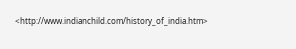<http://www.indianchild.com/history_of_india.htm>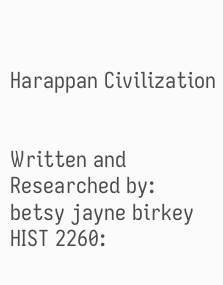Harappan Civilization


Written and Researched by:
betsy jayne birkey
HIST 2260: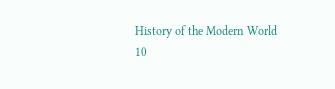History of the Modern World
10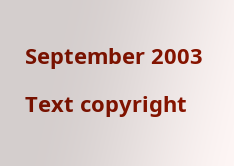September 2003

Text copyright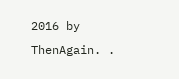2016 by ThenAgain. .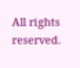All rights reserved.